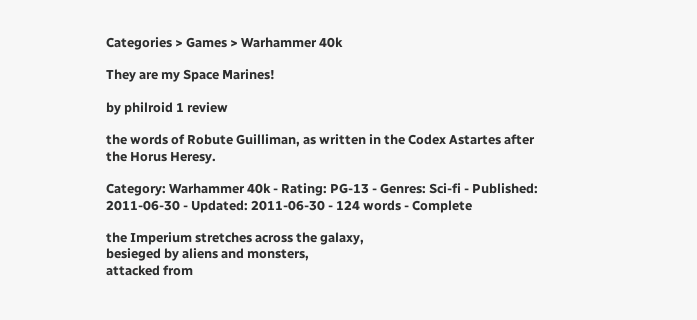Categories > Games > Warhammer 40k

They are my Space Marines!

by philroid 1 review

the words of Robute Guilliman, as written in the Codex Astartes after the Horus Heresy.

Category: Warhammer 40k - Rating: PG-13 - Genres: Sci-fi - Published: 2011-06-30 - Updated: 2011-06-30 - 124 words - Complete

the Imperium stretches across the galaxy,
besieged by aliens and monsters,
attacked from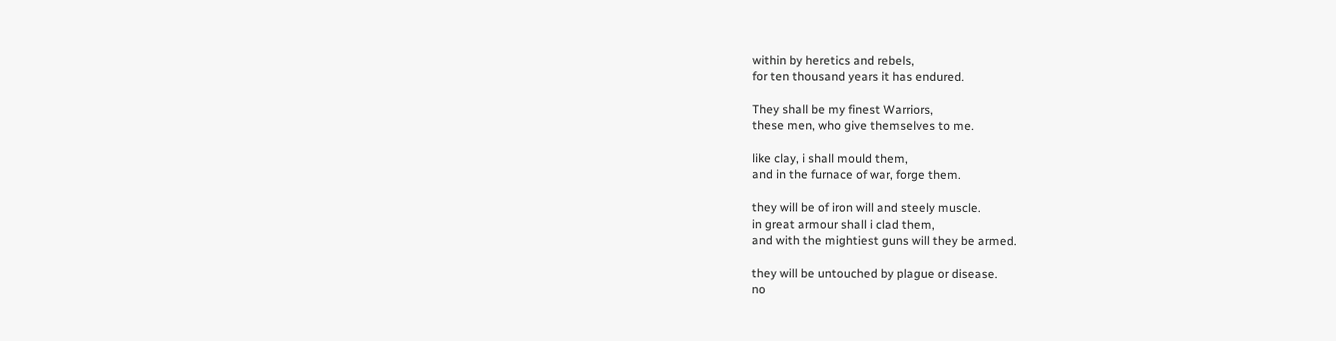within by heretics and rebels,
for ten thousand years it has endured.

They shall be my finest Warriors,
these men, who give themselves to me.

like clay, i shall mould them,
and in the furnace of war, forge them.

they will be of iron will and steely muscle.
in great armour shall i clad them,
and with the mightiest guns will they be armed.

they will be untouched by plague or disease.
no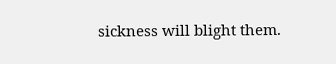sickness will blight them.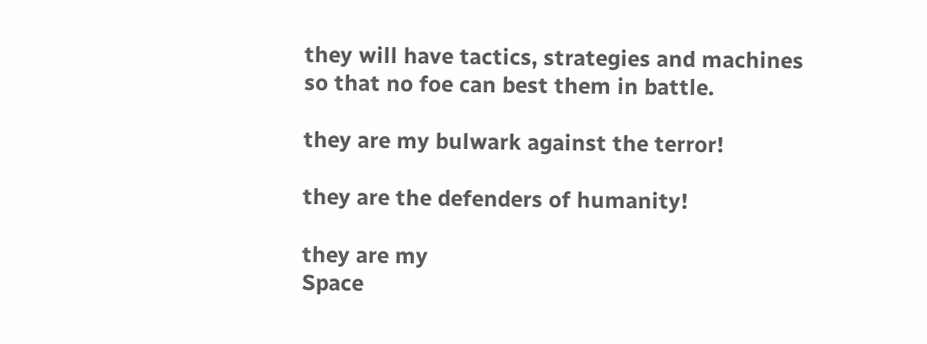they will have tactics, strategies and machines
so that no foe can best them in battle.

they are my bulwark against the terror!

they are the defenders of humanity!

they are my
Space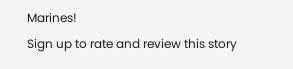Marines!
Sign up to rate and review this story